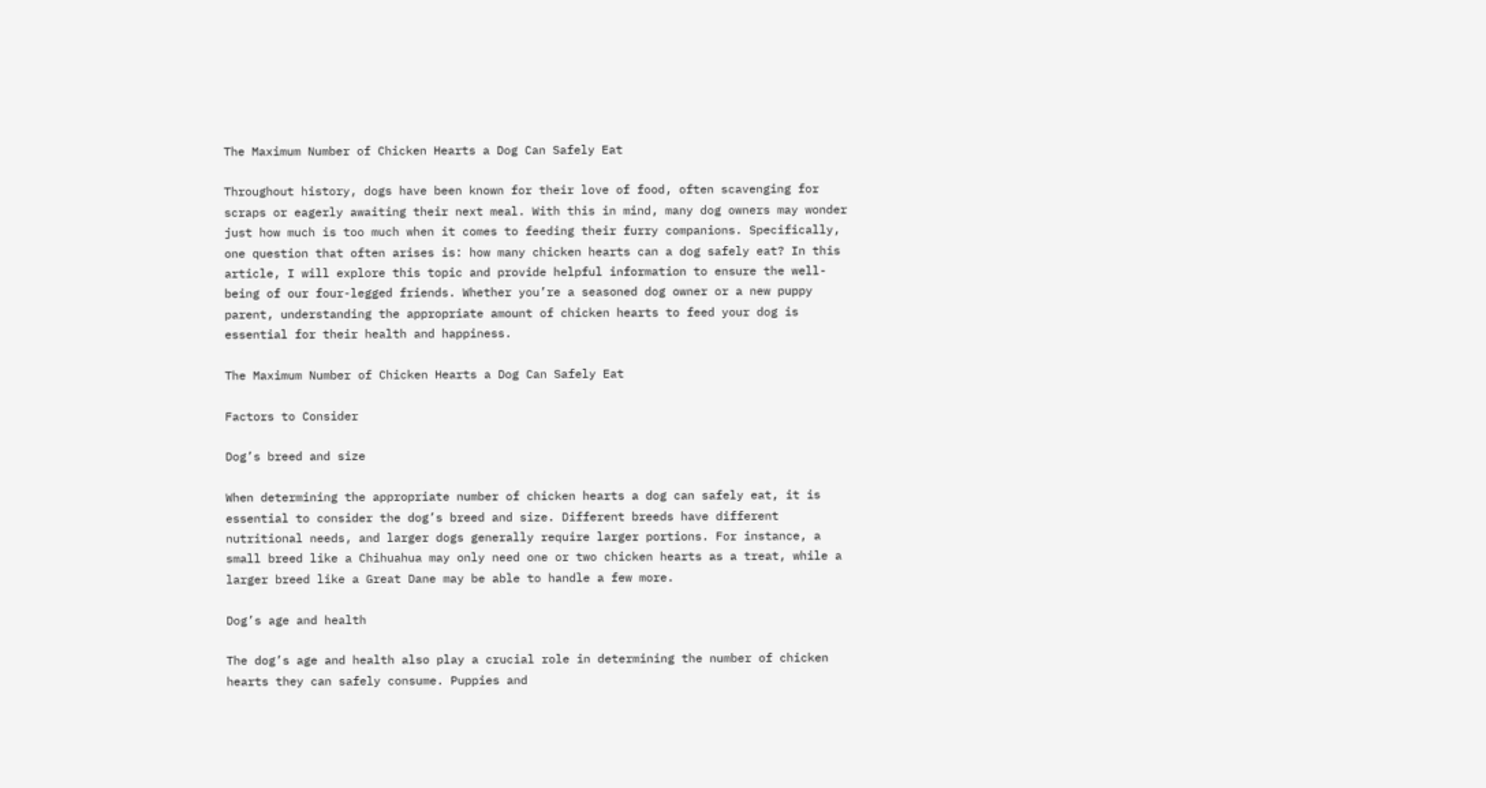The Maximum Number of Chicken Hearts a Dog Can Safely Eat

Throughout history, dogs have been known for their love of food, often scavenging for scraps or eagerly awaiting their next meal. With this in mind, many dog owners may wonder just how much is too much when it comes to feeding their furry companions. Specifically, one question that often arises is: how many chicken hearts can a dog safely eat? In this article, I will explore this topic and provide helpful information to ensure the well-being of our four-legged friends. Whether you’re a seasoned dog owner or a new puppy parent, understanding the appropriate amount of chicken hearts to feed your dog is essential for their health and happiness.

The Maximum Number of Chicken Hearts a Dog Can Safely Eat

Factors to Consider

Dog’s breed and size

When determining the appropriate number of chicken hearts a dog can safely eat, it is essential to consider the dog’s breed and size. Different breeds have different nutritional needs, and larger dogs generally require larger portions. For instance, a small breed like a Chihuahua may only need one or two chicken hearts as a treat, while a larger breed like a Great Dane may be able to handle a few more.

Dog’s age and health

The dog’s age and health also play a crucial role in determining the number of chicken hearts they can safely consume. Puppies and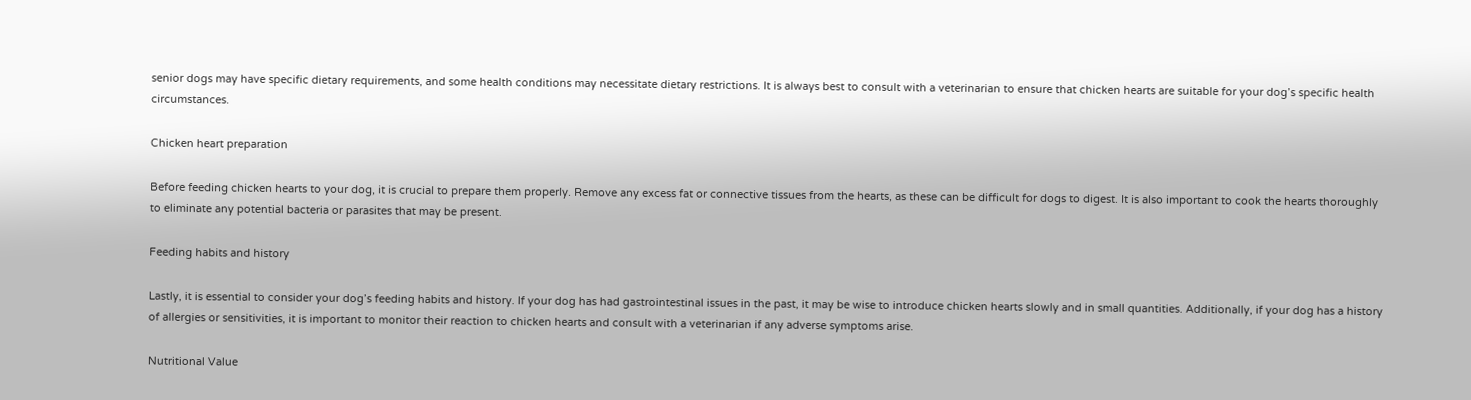senior dogs may have specific dietary requirements, and some health conditions may necessitate dietary restrictions. It is always best to consult with a veterinarian to ensure that chicken hearts are suitable for your dog’s specific health circumstances.

Chicken heart preparation

Before feeding chicken hearts to your dog, it is crucial to prepare them properly. Remove any excess fat or connective tissues from the hearts, as these can be difficult for dogs to digest. It is also important to cook the hearts thoroughly to eliminate any potential bacteria or parasites that may be present.

Feeding habits and history

Lastly, it is essential to consider your dog’s feeding habits and history. If your dog has had gastrointestinal issues in the past, it may be wise to introduce chicken hearts slowly and in small quantities. Additionally, if your dog has a history of allergies or sensitivities, it is important to monitor their reaction to chicken hearts and consult with a veterinarian if any adverse symptoms arise.

Nutritional Value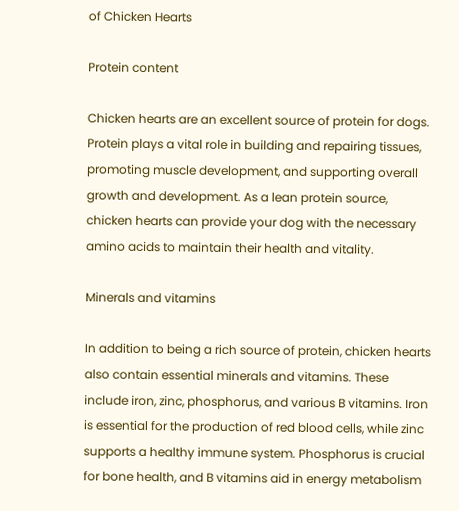of Chicken Hearts

Protein content

Chicken hearts are an excellent source of protein for dogs. Protein plays a vital role in building and repairing tissues, promoting muscle development, and supporting overall growth and development. As a lean protein source, chicken hearts can provide your dog with the necessary amino acids to maintain their health and vitality.

Minerals and vitamins

In addition to being a rich source of protein, chicken hearts also contain essential minerals and vitamins. These include iron, zinc, phosphorus, and various B vitamins. Iron is essential for the production of red blood cells, while zinc supports a healthy immune system. Phosphorus is crucial for bone health, and B vitamins aid in energy metabolism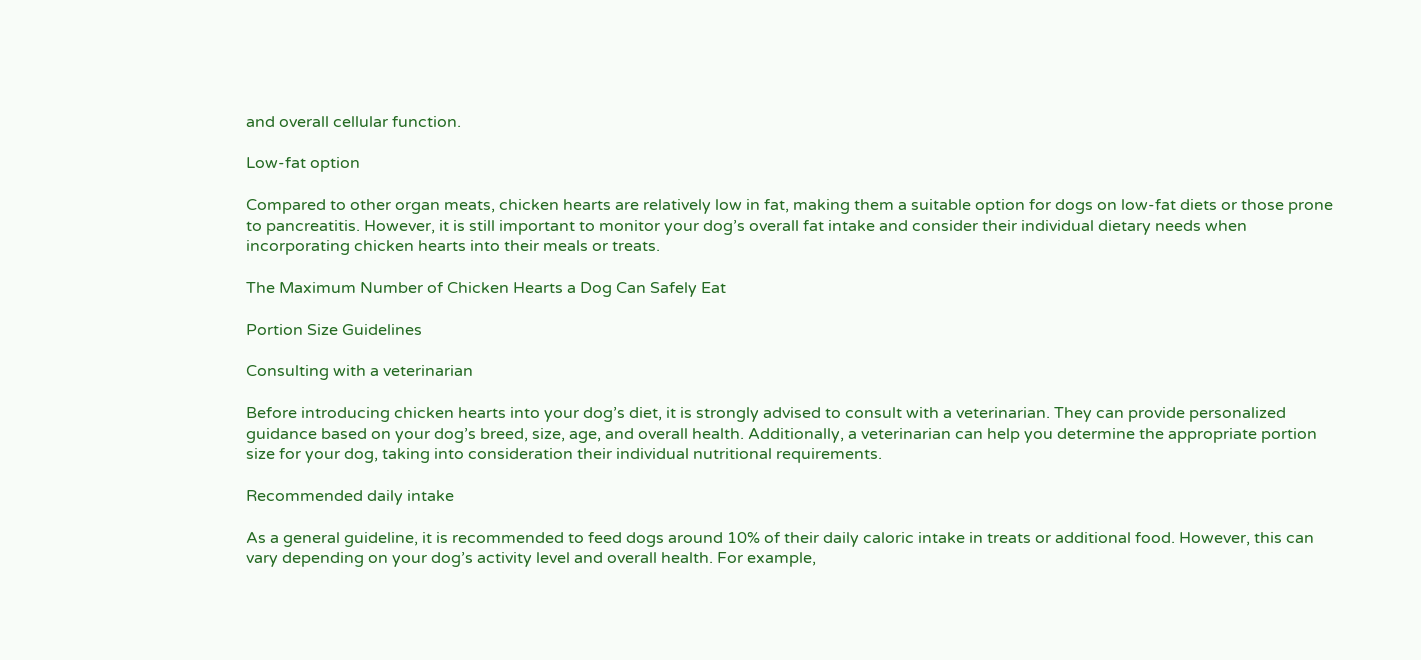and overall cellular function.

Low-fat option

Compared to other organ meats, chicken hearts are relatively low in fat, making them a suitable option for dogs on low-fat diets or those prone to pancreatitis. However, it is still important to monitor your dog’s overall fat intake and consider their individual dietary needs when incorporating chicken hearts into their meals or treats.

The Maximum Number of Chicken Hearts a Dog Can Safely Eat

Portion Size Guidelines

Consulting with a veterinarian

Before introducing chicken hearts into your dog’s diet, it is strongly advised to consult with a veterinarian. They can provide personalized guidance based on your dog’s breed, size, age, and overall health. Additionally, a veterinarian can help you determine the appropriate portion size for your dog, taking into consideration their individual nutritional requirements.

Recommended daily intake

As a general guideline, it is recommended to feed dogs around 10% of their daily caloric intake in treats or additional food. However, this can vary depending on your dog’s activity level and overall health. For example,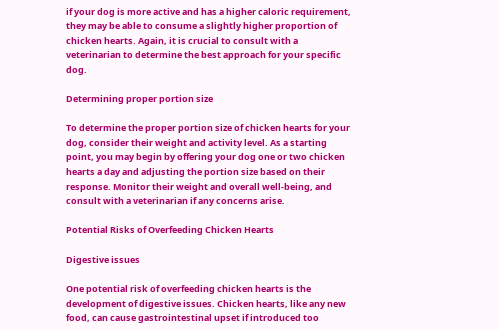if your dog is more active and has a higher caloric requirement, they may be able to consume a slightly higher proportion of chicken hearts. Again, it is crucial to consult with a veterinarian to determine the best approach for your specific dog.

Determining proper portion size

To determine the proper portion size of chicken hearts for your dog, consider their weight and activity level. As a starting point, you may begin by offering your dog one or two chicken hearts a day and adjusting the portion size based on their response. Monitor their weight and overall well-being, and consult with a veterinarian if any concerns arise.

Potential Risks of Overfeeding Chicken Hearts

Digestive issues

One potential risk of overfeeding chicken hearts is the development of digestive issues. Chicken hearts, like any new food, can cause gastrointestinal upset if introduced too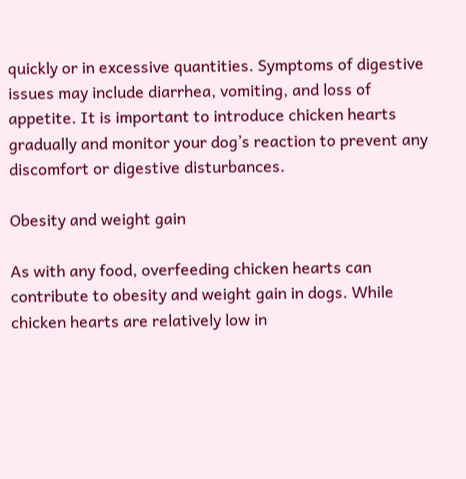quickly or in excessive quantities. Symptoms of digestive issues may include diarrhea, vomiting, and loss of appetite. It is important to introduce chicken hearts gradually and monitor your dog’s reaction to prevent any discomfort or digestive disturbances.

Obesity and weight gain

As with any food, overfeeding chicken hearts can contribute to obesity and weight gain in dogs. While chicken hearts are relatively low in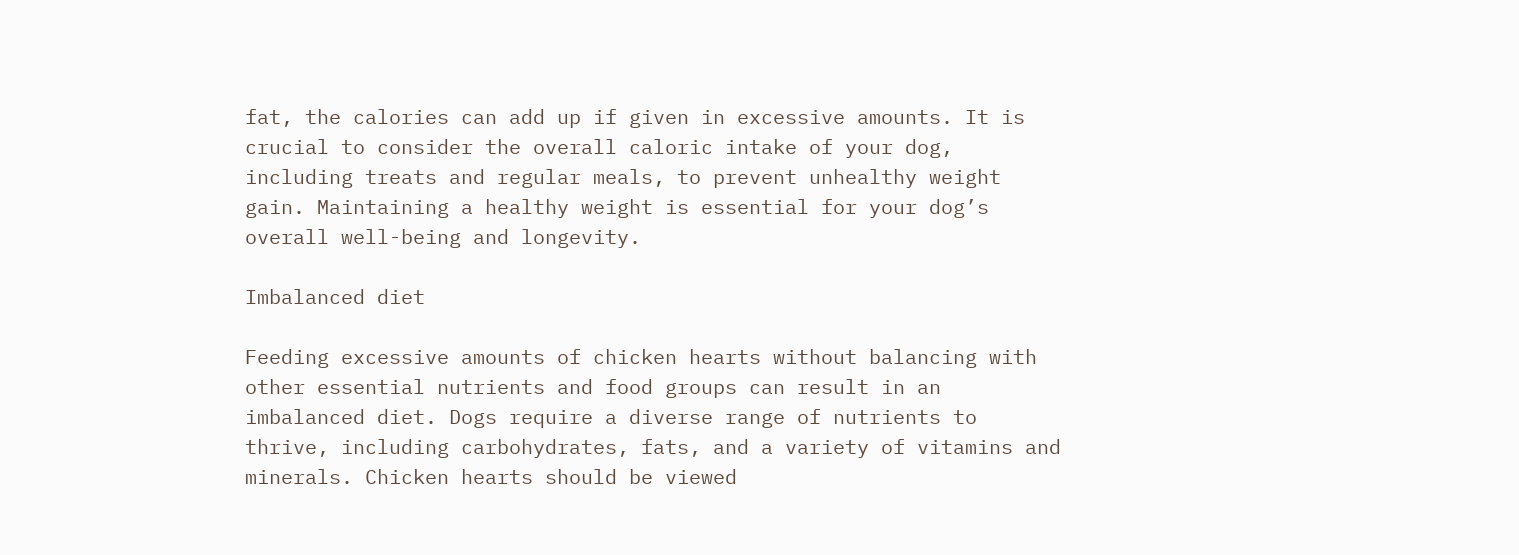fat, the calories can add up if given in excessive amounts. It is crucial to consider the overall caloric intake of your dog, including treats and regular meals, to prevent unhealthy weight gain. Maintaining a healthy weight is essential for your dog’s overall well-being and longevity.

Imbalanced diet

Feeding excessive amounts of chicken hearts without balancing with other essential nutrients and food groups can result in an imbalanced diet. Dogs require a diverse range of nutrients to thrive, including carbohydrates, fats, and a variety of vitamins and minerals. Chicken hearts should be viewed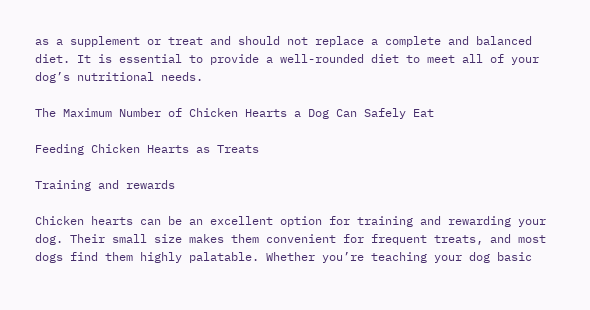as a supplement or treat and should not replace a complete and balanced diet. It is essential to provide a well-rounded diet to meet all of your dog’s nutritional needs.

The Maximum Number of Chicken Hearts a Dog Can Safely Eat

Feeding Chicken Hearts as Treats

Training and rewards

Chicken hearts can be an excellent option for training and rewarding your dog. Their small size makes them convenient for frequent treats, and most dogs find them highly palatable. Whether you’re teaching your dog basic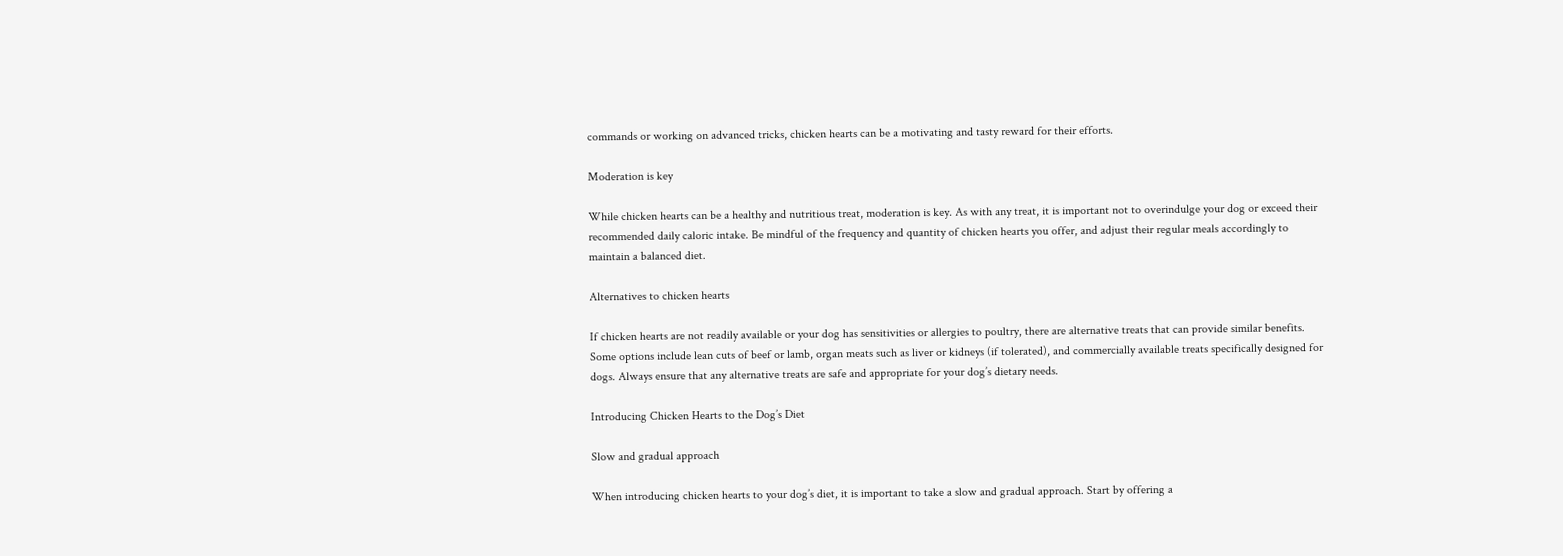commands or working on advanced tricks, chicken hearts can be a motivating and tasty reward for their efforts.

Moderation is key

While chicken hearts can be a healthy and nutritious treat, moderation is key. As with any treat, it is important not to overindulge your dog or exceed their recommended daily caloric intake. Be mindful of the frequency and quantity of chicken hearts you offer, and adjust their regular meals accordingly to maintain a balanced diet.

Alternatives to chicken hearts

If chicken hearts are not readily available or your dog has sensitivities or allergies to poultry, there are alternative treats that can provide similar benefits. Some options include lean cuts of beef or lamb, organ meats such as liver or kidneys (if tolerated), and commercially available treats specifically designed for dogs. Always ensure that any alternative treats are safe and appropriate for your dog’s dietary needs.

Introducing Chicken Hearts to the Dog’s Diet

Slow and gradual approach

When introducing chicken hearts to your dog’s diet, it is important to take a slow and gradual approach. Start by offering a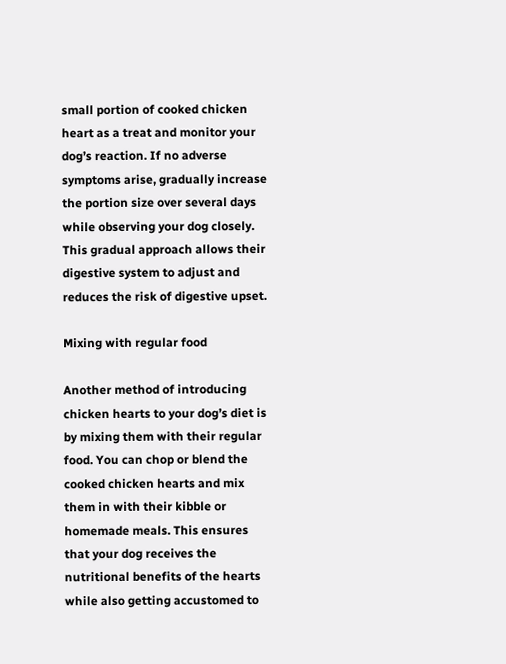small portion of cooked chicken heart as a treat and monitor your dog’s reaction. If no adverse symptoms arise, gradually increase the portion size over several days while observing your dog closely. This gradual approach allows their digestive system to adjust and reduces the risk of digestive upset.

Mixing with regular food

Another method of introducing chicken hearts to your dog’s diet is by mixing them with their regular food. You can chop or blend the cooked chicken hearts and mix them in with their kibble or homemade meals. This ensures that your dog receives the nutritional benefits of the hearts while also getting accustomed to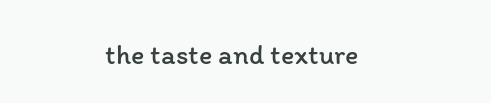the taste and texture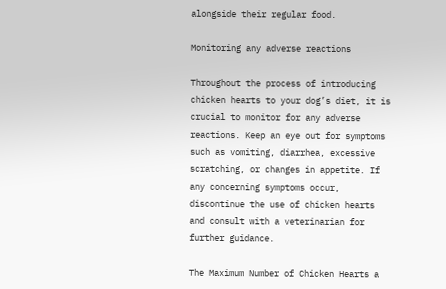alongside their regular food.

Monitoring any adverse reactions

Throughout the process of introducing chicken hearts to your dog’s diet, it is crucial to monitor for any adverse reactions. Keep an eye out for symptoms such as vomiting, diarrhea, excessive scratching, or changes in appetite. If any concerning symptoms occur, discontinue the use of chicken hearts and consult with a veterinarian for further guidance.

The Maximum Number of Chicken Hearts a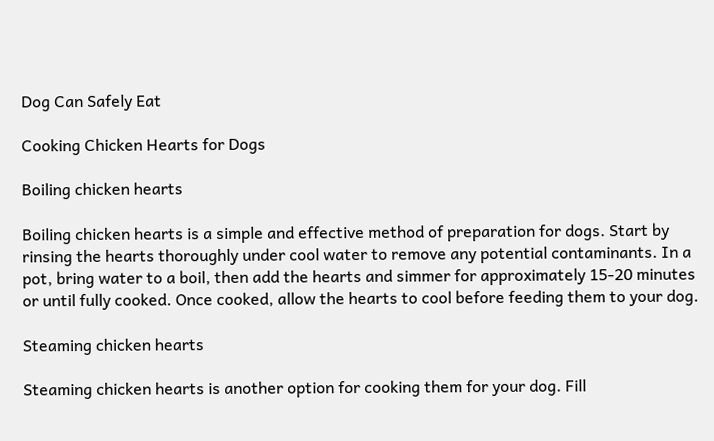Dog Can Safely Eat

Cooking Chicken Hearts for Dogs

Boiling chicken hearts

Boiling chicken hearts is a simple and effective method of preparation for dogs. Start by rinsing the hearts thoroughly under cool water to remove any potential contaminants. In a pot, bring water to a boil, then add the hearts and simmer for approximately 15-20 minutes or until fully cooked. Once cooked, allow the hearts to cool before feeding them to your dog.

Steaming chicken hearts

Steaming chicken hearts is another option for cooking them for your dog. Fill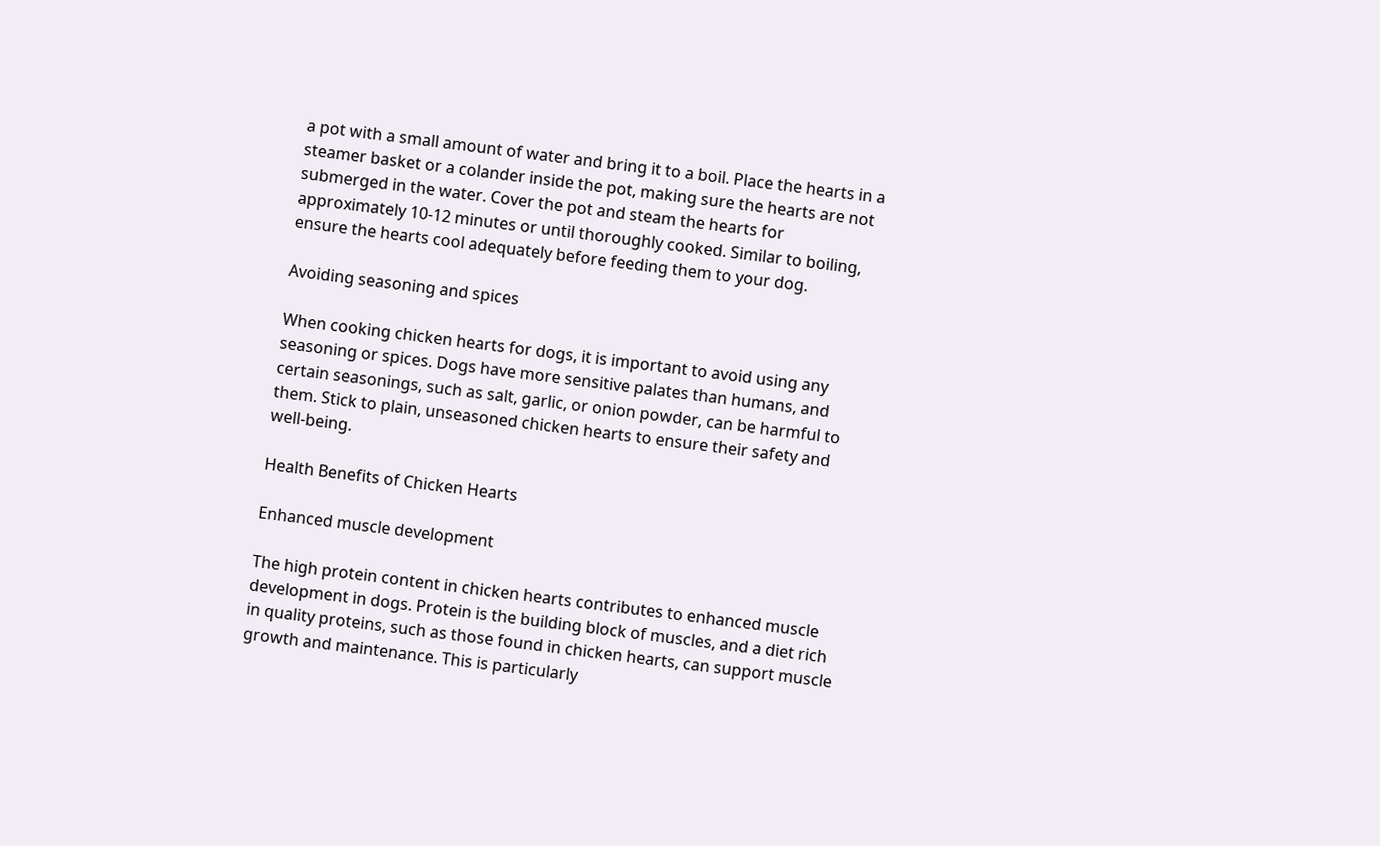a pot with a small amount of water and bring it to a boil. Place the hearts in a steamer basket or a colander inside the pot, making sure the hearts are not submerged in the water. Cover the pot and steam the hearts for approximately 10-12 minutes or until thoroughly cooked. Similar to boiling, ensure the hearts cool adequately before feeding them to your dog.

Avoiding seasoning and spices

When cooking chicken hearts for dogs, it is important to avoid using any seasoning or spices. Dogs have more sensitive palates than humans, and certain seasonings, such as salt, garlic, or onion powder, can be harmful to them. Stick to plain, unseasoned chicken hearts to ensure their safety and well-being.

Health Benefits of Chicken Hearts

Enhanced muscle development

The high protein content in chicken hearts contributes to enhanced muscle development in dogs. Protein is the building block of muscles, and a diet rich in quality proteins, such as those found in chicken hearts, can support muscle growth and maintenance. This is particularly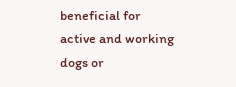beneficial for active and working dogs or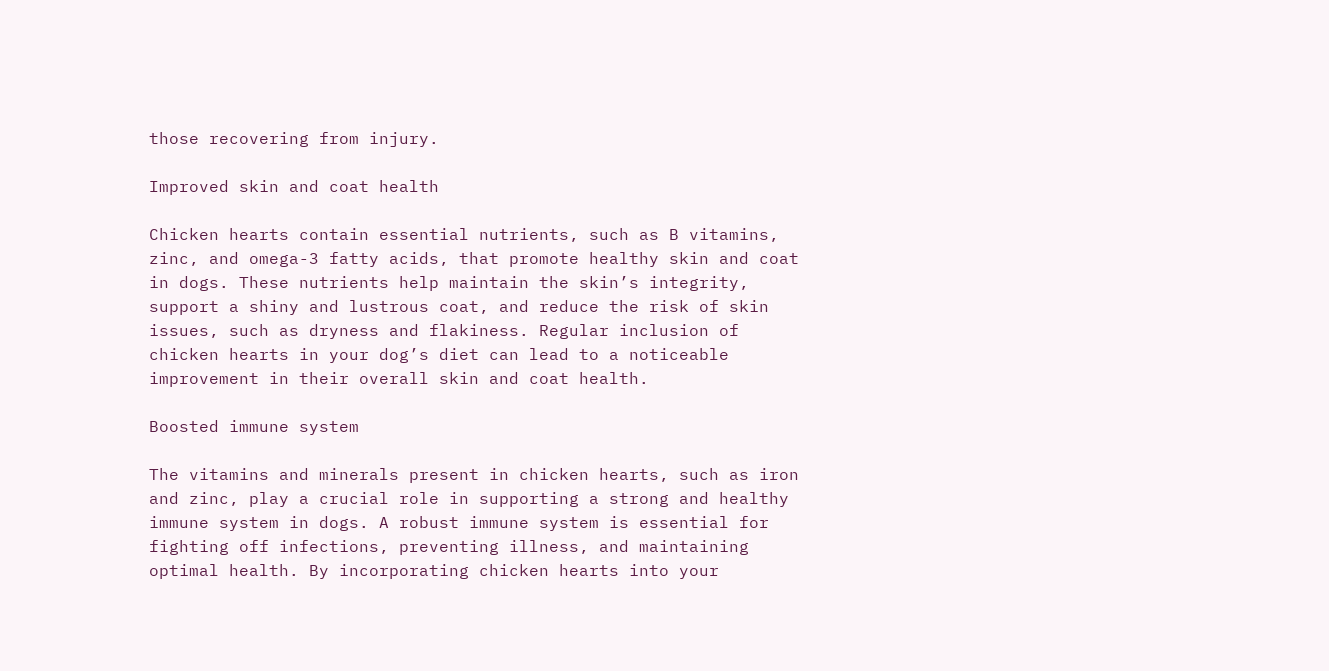those recovering from injury.

Improved skin and coat health

Chicken hearts contain essential nutrients, such as B vitamins, zinc, and omega-3 fatty acids, that promote healthy skin and coat in dogs. These nutrients help maintain the skin’s integrity, support a shiny and lustrous coat, and reduce the risk of skin issues, such as dryness and flakiness. Regular inclusion of chicken hearts in your dog’s diet can lead to a noticeable improvement in their overall skin and coat health.

Boosted immune system

The vitamins and minerals present in chicken hearts, such as iron and zinc, play a crucial role in supporting a strong and healthy immune system in dogs. A robust immune system is essential for fighting off infections, preventing illness, and maintaining optimal health. By incorporating chicken hearts into your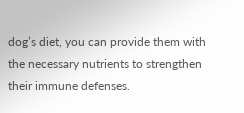dog’s diet, you can provide them with the necessary nutrients to strengthen their immune defenses.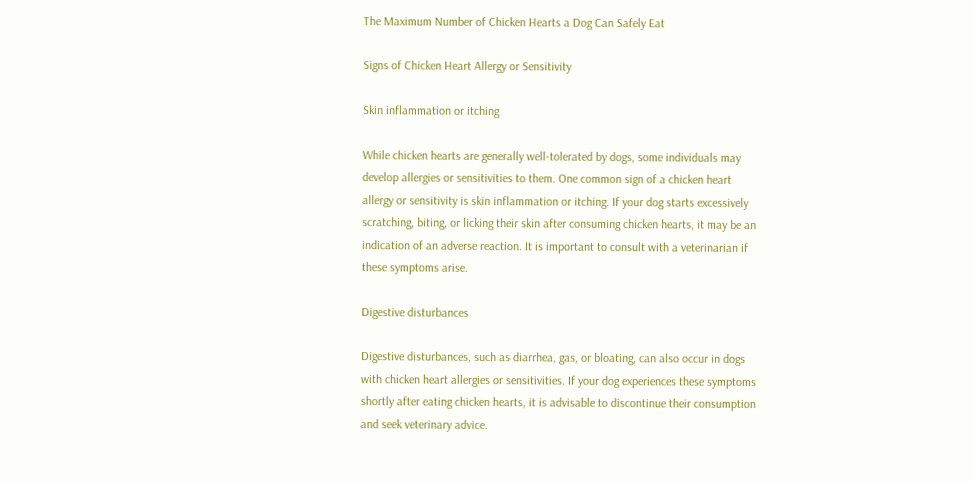The Maximum Number of Chicken Hearts a Dog Can Safely Eat

Signs of Chicken Heart Allergy or Sensitivity

Skin inflammation or itching

While chicken hearts are generally well-tolerated by dogs, some individuals may develop allergies or sensitivities to them. One common sign of a chicken heart allergy or sensitivity is skin inflammation or itching. If your dog starts excessively scratching, biting, or licking their skin after consuming chicken hearts, it may be an indication of an adverse reaction. It is important to consult with a veterinarian if these symptoms arise.

Digestive disturbances

Digestive disturbances, such as diarrhea, gas, or bloating, can also occur in dogs with chicken heart allergies or sensitivities. If your dog experiences these symptoms shortly after eating chicken hearts, it is advisable to discontinue their consumption and seek veterinary advice.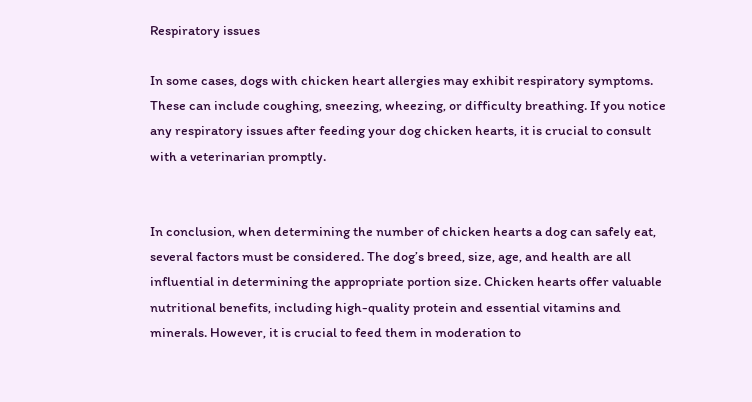Respiratory issues

In some cases, dogs with chicken heart allergies may exhibit respiratory symptoms. These can include coughing, sneezing, wheezing, or difficulty breathing. If you notice any respiratory issues after feeding your dog chicken hearts, it is crucial to consult with a veterinarian promptly.


In conclusion, when determining the number of chicken hearts a dog can safely eat, several factors must be considered. The dog’s breed, size, age, and health are all influential in determining the appropriate portion size. Chicken hearts offer valuable nutritional benefits, including high-quality protein and essential vitamins and minerals. However, it is crucial to feed them in moderation to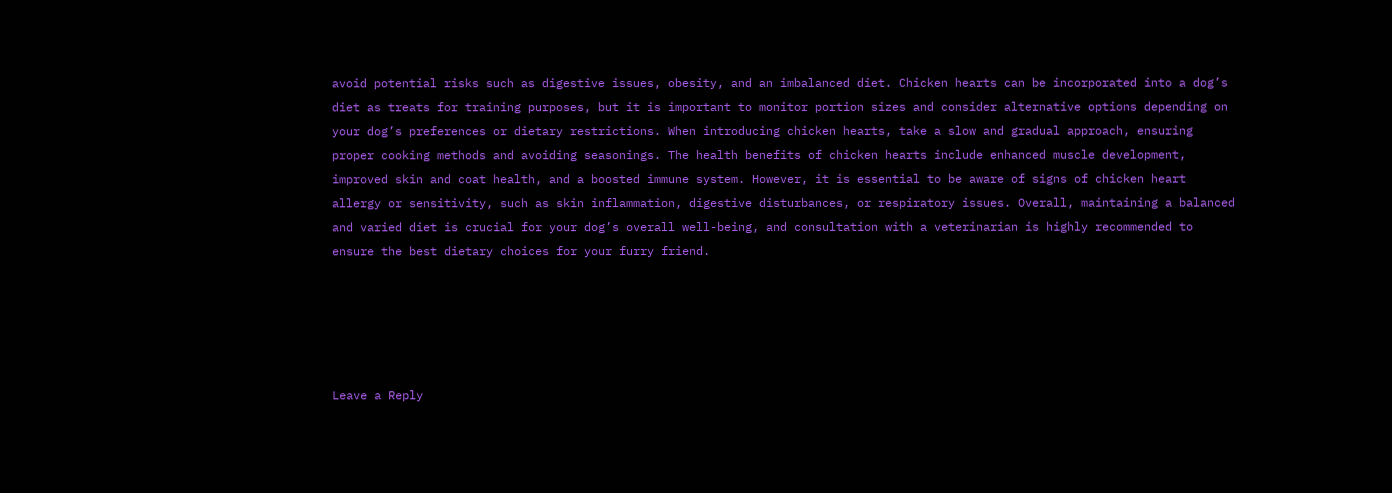avoid potential risks such as digestive issues, obesity, and an imbalanced diet. Chicken hearts can be incorporated into a dog’s diet as treats for training purposes, but it is important to monitor portion sizes and consider alternative options depending on your dog’s preferences or dietary restrictions. When introducing chicken hearts, take a slow and gradual approach, ensuring proper cooking methods and avoiding seasonings. The health benefits of chicken hearts include enhanced muscle development, improved skin and coat health, and a boosted immune system. However, it is essential to be aware of signs of chicken heart allergy or sensitivity, such as skin inflammation, digestive disturbances, or respiratory issues. Overall, maintaining a balanced and varied diet is crucial for your dog’s overall well-being, and consultation with a veterinarian is highly recommended to ensure the best dietary choices for your furry friend.





Leave a Reply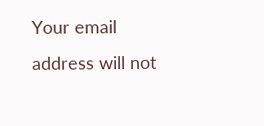Your email address will not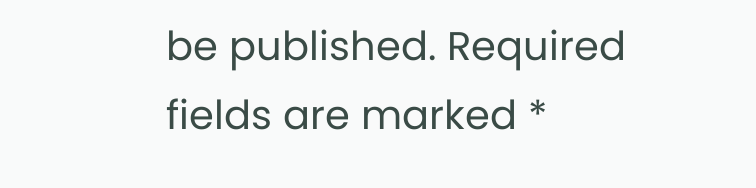be published. Required fields are marked *